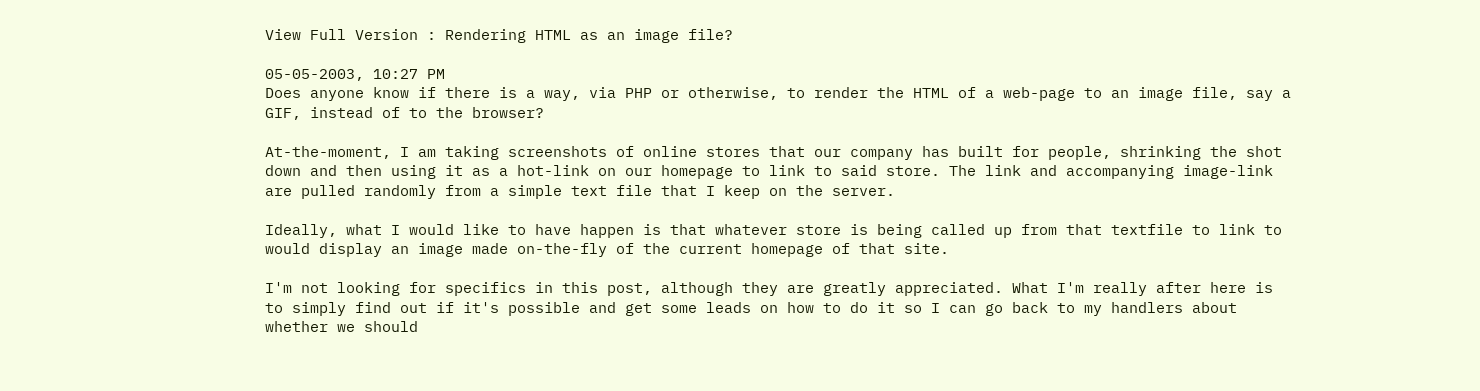View Full Version : Rendering HTML as an image file?

05-05-2003, 10:27 PM
Does anyone know if there is a way, via PHP or otherwise, to render the HTML of a web-page to an image file, say a GIF, instead of to the browser?

At-the-moment, I am taking screenshots of online stores that our company has built for people, shrinking the shot down and then using it as a hot-link on our homepage to link to said store. The link and accompanying image-link are pulled randomly from a simple text file that I keep on the server.

Ideally, what I would like to have happen is that whatever store is being called up from that textfile to link to would display an image made on-the-fly of the current homepage of that site.

I'm not looking for specifics in this post, although they are greatly appreciated. What I'm really after here is to simply find out if it's possible and get some leads on how to do it so I can go back to my handlers about whether we should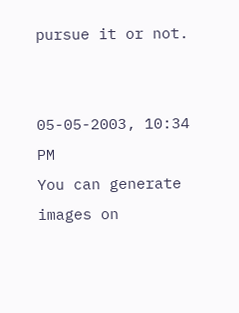pursue it or not.


05-05-2003, 10:34 PM
You can generate images on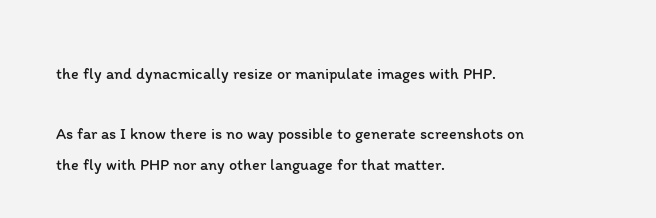the fly and dynacmically resize or manipulate images with PHP.

As far as I know there is no way possible to generate screenshots on the fly with PHP nor any other language for that matter.